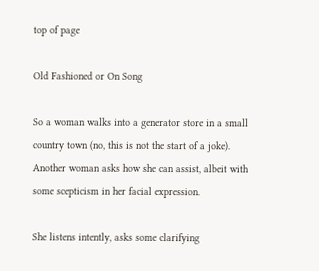top of page

Old Fashioned or On Song

So a woman walks into a generator store in a small country town (no, this is not the start of a joke). Another woman asks how she can assist, albeit with some scepticism in her facial expression.

She listens intently, asks some clarifying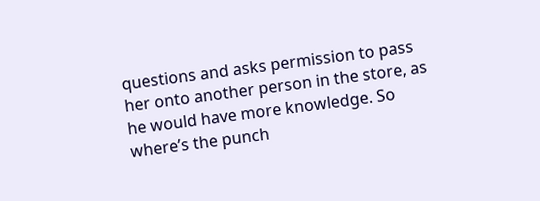questions and asks permission to pass her onto another person in the store, as he would have more knowledge. So where’s the punch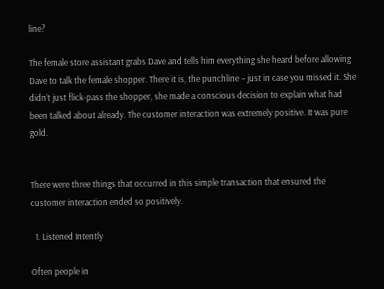line?

The female store assistant grabs Dave and tells him everything she heard before allowing Dave to talk the female shopper. There it is, the punchline – just in case you missed it. She didn’t just flick-pass the shopper, she made a conscious decision to explain what had been talked about already. The customer interaction was extremely positive. It was pure gold.


There were three things that occurred in this simple transaction that ensured the customer interaction ended so positively.

  1. Listened Intently

Often people in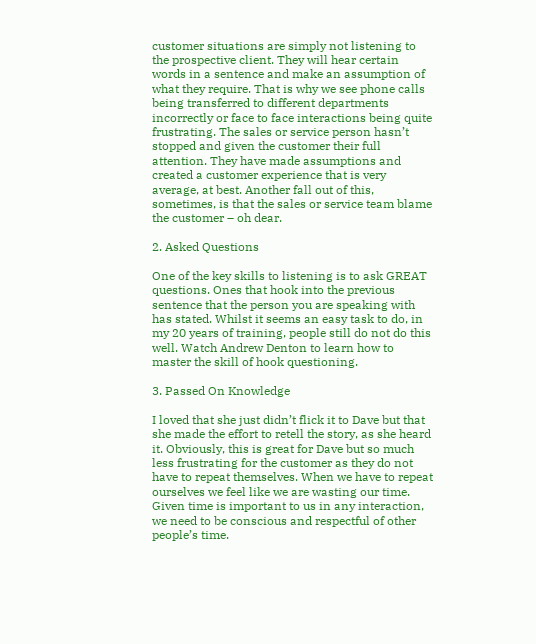customer situations are simply not listening to the prospective client. They will hear certain words in a sentence and make an assumption of what they require. That is why we see phone calls being transferred to different departments incorrectly or face to face interactions being quite frustrating. The sales or service person hasn’t stopped and given the customer their full attention. They have made assumptions and created a customer experience that is very average, at best. Another fall out of this, sometimes, is that the sales or service team blame the customer – oh dear.

2. Asked Questions

One of the key skills to listening is to ask GREAT questions. Ones that hook into the previous sentence that the person you are speaking with has stated. Whilst it seems an easy task to do, in my 20 years of training, people still do not do this well. Watch Andrew Denton to learn how to master the skill of hook questioning.

3. Passed On Knowledge

I loved that she just didn’t flick it to Dave but that she made the effort to retell the story, as she heard it. Obviously, this is great for Dave but so much less frustrating for the customer as they do not have to repeat themselves. When we have to repeat ourselves we feel like we are wasting our time. Given time is important to us in any interaction, we need to be conscious and respectful of other people’s time.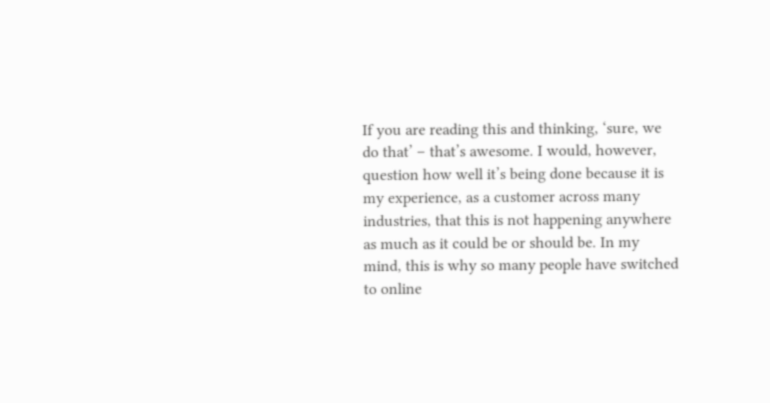If you are reading this and thinking, ‘sure, we do that’ – that’s awesome. I would, however, question how well it’s being done because it is my experience, as a customer across many industries, that this is not happening anywhere as much as it could be or should be. In my mind, this is why so many people have switched to online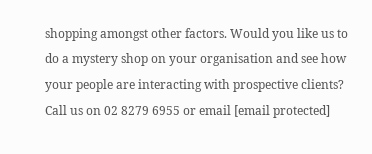shopping amongst other factors. Would you like us to do a mystery shop on your organisation and see how your people are interacting with prospective clients? Call us on 02 8279 6955 or email [email protected]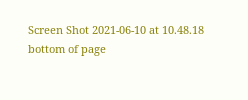Screen Shot 2021-06-10 at 10.48.18
bottom of page